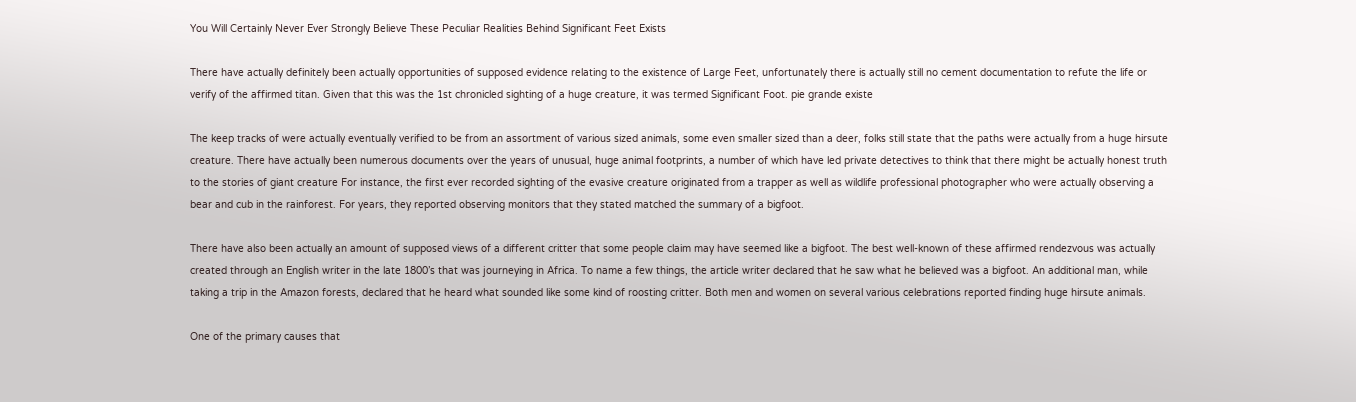You Will Certainly Never Ever Strongly Believe These Peculiar Realities Behind Significant Feet Exists

There have actually definitely been actually opportunities of supposed evidence relating to the existence of Large Feet, unfortunately there is actually still no cement documentation to refute the life or verify of the affirmed titan. Given that this was the 1st chronicled sighting of a huge creature, it was termed Significant Foot. pie grande existe

The keep tracks of were actually eventually verified to be from an assortment of various sized animals, some even smaller sized than a deer, folks still state that the paths were actually from a huge hirsute creature. There have actually been numerous documents over the years of unusual, huge animal footprints, a number of which have led private detectives to think that there might be actually honest truth to the stories of giant creature For instance, the first ever recorded sighting of the evasive creature originated from a trapper as well as wildlife professional photographer who were actually observing a bear and cub in the rainforest. For years, they reported observing monitors that they stated matched the summary of a bigfoot.

There have also been actually an amount of supposed views of a different critter that some people claim may have seemed like a bigfoot. The best well-known of these affirmed rendezvous was actually created through an English writer in the late 1800’s that was journeying in Africa. To name a few things, the article writer declared that he saw what he believed was a bigfoot. An additional man, while taking a trip in the Amazon forests, declared that he heard what sounded like some kind of roosting critter. Both men and women on several various celebrations reported finding huge hirsute animals.

One of the primary causes that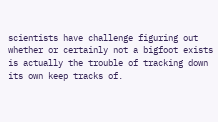scientists have challenge figuring out whether or certainly not a bigfoot exists is actually the trouble of tracking down its own keep tracks of.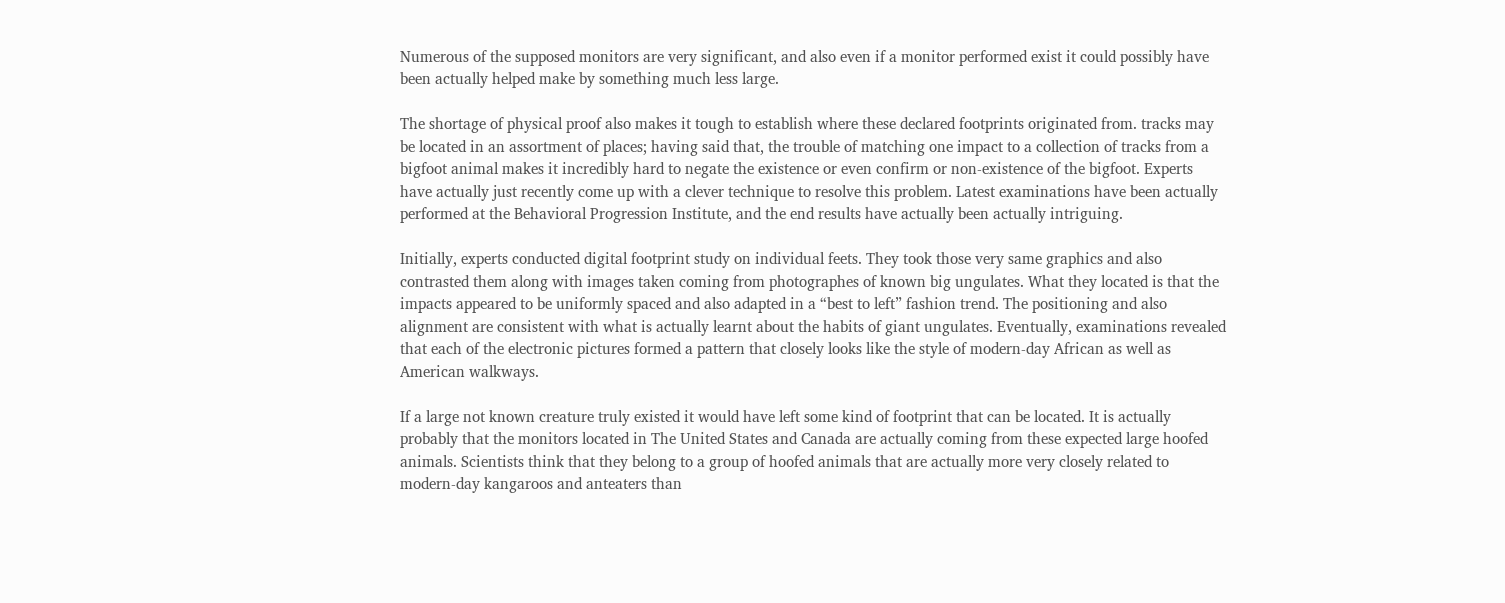Numerous of the supposed monitors are very significant, and also even if a monitor performed exist it could possibly have been actually helped make by something much less large.

The shortage of physical proof also makes it tough to establish where these declared footprints originated from. tracks may be located in an assortment of places; having said that, the trouble of matching one impact to a collection of tracks from a bigfoot animal makes it incredibly hard to negate the existence or even confirm or non-existence of the bigfoot. Experts have actually just recently come up with a clever technique to resolve this problem. Latest examinations have been actually performed at the Behavioral Progression Institute, and the end results have actually been actually intriguing.

Initially, experts conducted digital footprint study on individual feets. They took those very same graphics and also contrasted them along with images taken coming from photographes of known big ungulates. What they located is that the impacts appeared to be uniformly spaced and also adapted in a “best to left” fashion trend. The positioning and also alignment are consistent with what is actually learnt about the habits of giant ungulates. Eventually, examinations revealed that each of the electronic pictures formed a pattern that closely looks like the style of modern-day African as well as American walkways.

If a large not known creature truly existed it would have left some kind of footprint that can be located. It is actually probably that the monitors located in The United States and Canada are actually coming from these expected large hoofed animals. Scientists think that they belong to a group of hoofed animals that are actually more very closely related to modern-day kangaroos and anteaters than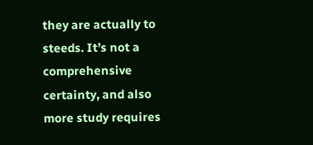they are actually to steeds. It’s not a comprehensive certainty, and also more study requires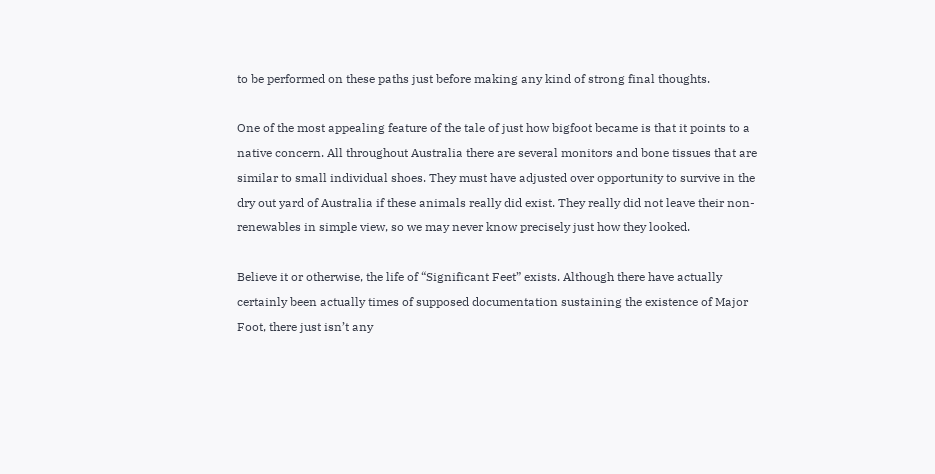to be performed on these paths just before making any kind of strong final thoughts.

One of the most appealing feature of the tale of just how bigfoot became is that it points to a native concern. All throughout Australia there are several monitors and bone tissues that are similar to small individual shoes. They must have adjusted over opportunity to survive in the dry out yard of Australia if these animals really did exist. They really did not leave their non-renewables in simple view, so we may never know precisely just how they looked.

Believe it or otherwise, the life of “Significant Feet” exists. Although there have actually certainly been actually times of supposed documentation sustaining the existence of Major Foot, there just isn’t any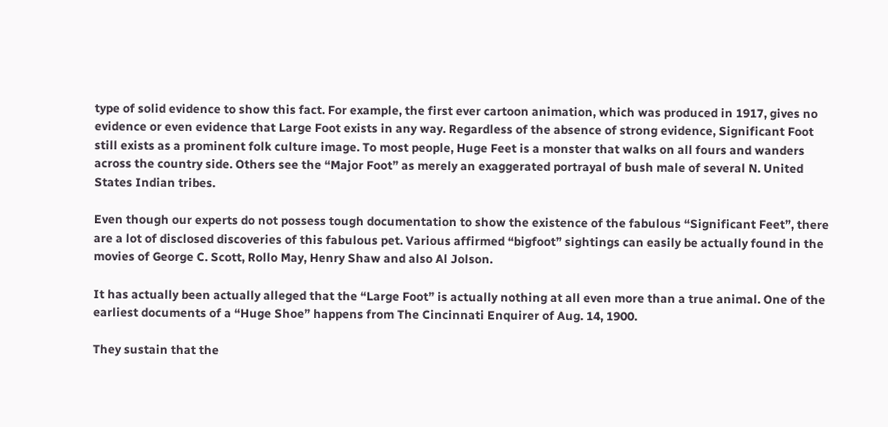type of solid evidence to show this fact. For example, the first ever cartoon animation, which was produced in 1917, gives no evidence or even evidence that Large Foot exists in any way. Regardless of the absence of strong evidence, Significant Foot still exists as a prominent folk culture image. To most people, Huge Feet is a monster that walks on all fours and wanders across the country side. Others see the “Major Foot” as merely an exaggerated portrayal of bush male of several N. United States Indian tribes.

Even though our experts do not possess tough documentation to show the existence of the fabulous “Significant Feet”, there are a lot of disclosed discoveries of this fabulous pet. Various affirmed “bigfoot” sightings can easily be actually found in the movies of George C. Scott, Rollo May, Henry Shaw and also Al Jolson.

It has actually been actually alleged that the “Large Foot” is actually nothing at all even more than a true animal. One of the earliest documents of a “Huge Shoe” happens from The Cincinnati Enquirer of Aug. 14, 1900.

They sustain that the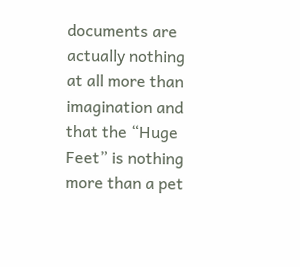documents are actually nothing at all more than imagination and that the “Huge Feet” is nothing more than a pet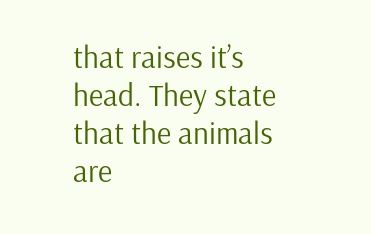that raises it’s head. They state that the animals are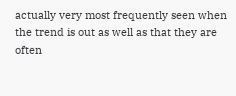actually very most frequently seen when the trend is out as well as that they are often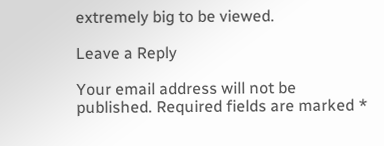extremely big to be viewed.

Leave a Reply

Your email address will not be published. Required fields are marked *